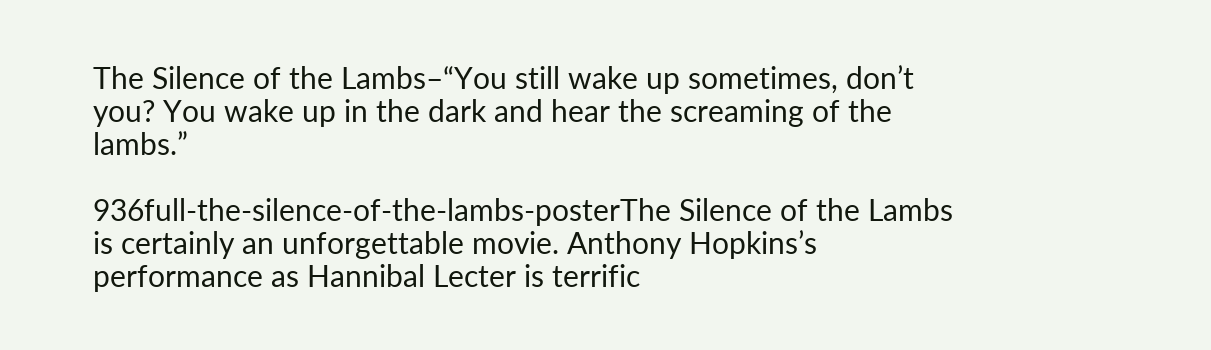The Silence of the Lambs–“You still wake up sometimes, don’t you? You wake up in the dark and hear the screaming of the lambs.”

936full-the-silence-of-the-lambs-posterThe Silence of the Lambs is certainly an unforgettable movie. Anthony Hopkins’s performance as Hannibal Lecter is terrific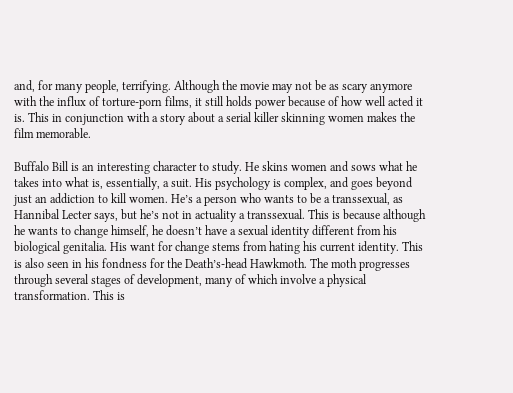and, for many people, terrifying. Although the movie may not be as scary anymore with the influx of torture-porn films, it still holds power because of how well acted it is. This in conjunction with a story about a serial killer skinning women makes the film memorable.

Buffalo Bill is an interesting character to study. He skins women and sows what he takes into what is, essentially, a suit. His psychology is complex, and goes beyond just an addiction to kill women. He’s a person who wants to be a transsexual, as Hannibal Lecter says, but he’s not in actuality a transsexual. This is because although he wants to change himself, he doesn’t have a sexual identity different from his biological genitalia. His want for change stems from hating his current identity. This is also seen in his fondness for the Death’s-head Hawkmoth. The moth progresses through several stages of development, many of which involve a physical transformation. This is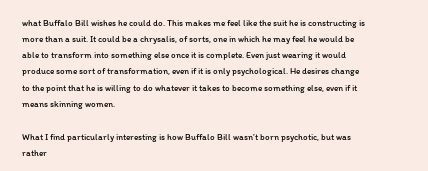what Buffalo Bill wishes he could do. This makes me feel like the suit he is constructing is more than a suit. It could be a chrysalis, of sorts, one in which he may feel he would be able to transform into something else once it is complete. Even just wearing it would produce some sort of transformation, even if it is only psychological. He desires change to the point that he is willing to do whatever it takes to become something else, even if it means skinning women.

What I find particularly interesting is how Buffalo Bill wasn’t born psychotic, but was rather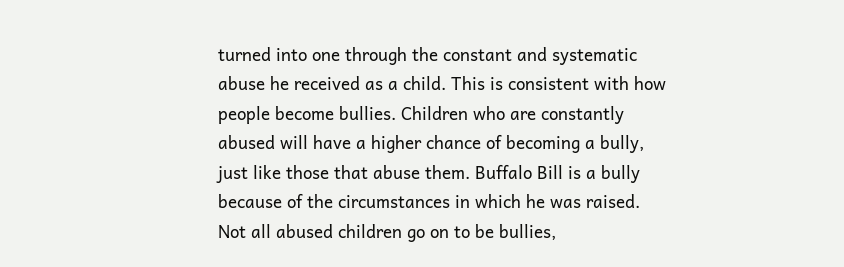turned into one through the constant and systematic abuse he received as a child. This is consistent with how people become bullies. Children who are constantly abused will have a higher chance of becoming a bully, just like those that abuse them. Buffalo Bill is a bully because of the circumstances in which he was raised. Not all abused children go on to be bullies,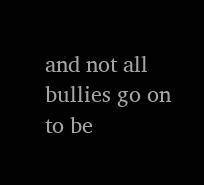and not all bullies go on to be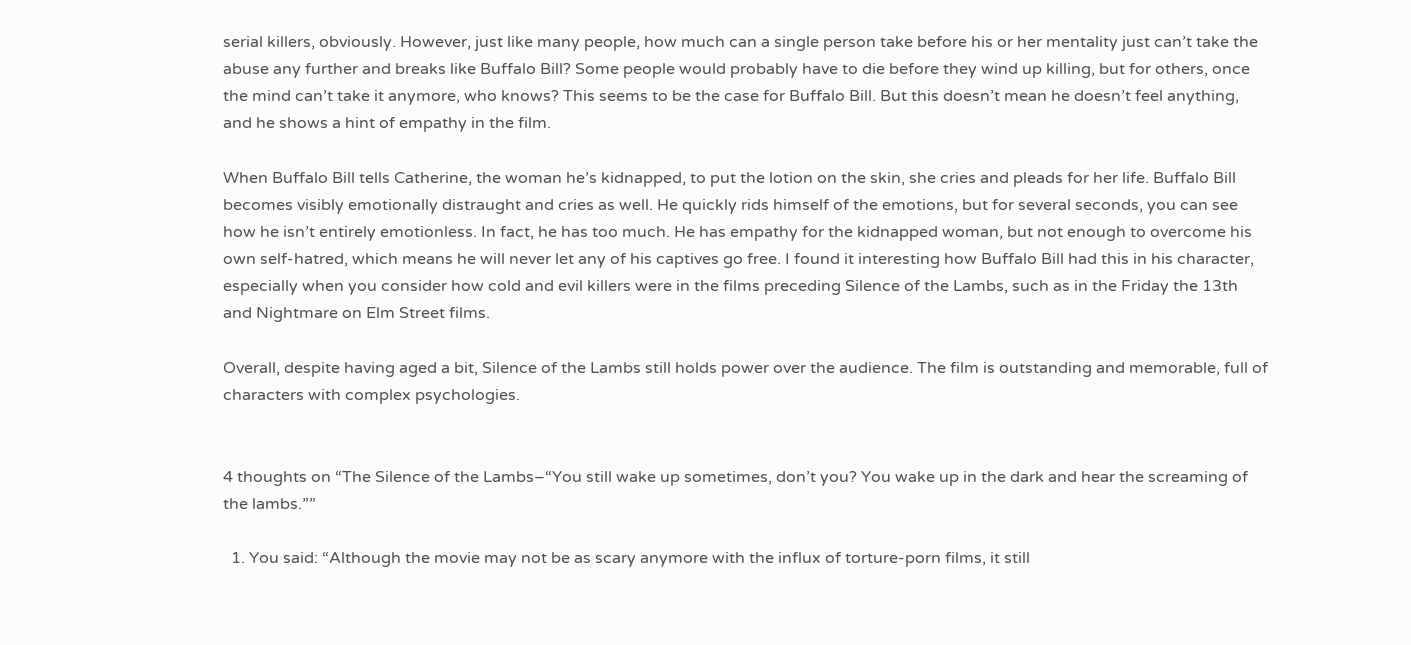serial killers, obviously. However, just like many people, how much can a single person take before his or her mentality just can’t take the abuse any further and breaks like Buffalo Bill? Some people would probably have to die before they wind up killing, but for others, once the mind can’t take it anymore, who knows? This seems to be the case for Buffalo Bill. But this doesn’t mean he doesn’t feel anything, and he shows a hint of empathy in the film.

When Buffalo Bill tells Catherine, the woman he’s kidnapped, to put the lotion on the skin, she cries and pleads for her life. Buffalo Bill becomes visibly emotionally distraught and cries as well. He quickly rids himself of the emotions, but for several seconds, you can see how he isn’t entirely emotionless. In fact, he has too much. He has empathy for the kidnapped woman, but not enough to overcome his own self-hatred, which means he will never let any of his captives go free. I found it interesting how Buffalo Bill had this in his character, especially when you consider how cold and evil killers were in the films preceding Silence of the Lambs, such as in the Friday the 13th and Nightmare on Elm Street films.

Overall, despite having aged a bit, Silence of the Lambs still holds power over the audience. The film is outstanding and memorable, full of characters with complex psychologies.


4 thoughts on “The Silence of the Lambs–“You still wake up sometimes, don’t you? You wake up in the dark and hear the screaming of the lambs.””

  1. You said: “Although the movie may not be as scary anymore with the influx of torture-porn films, it still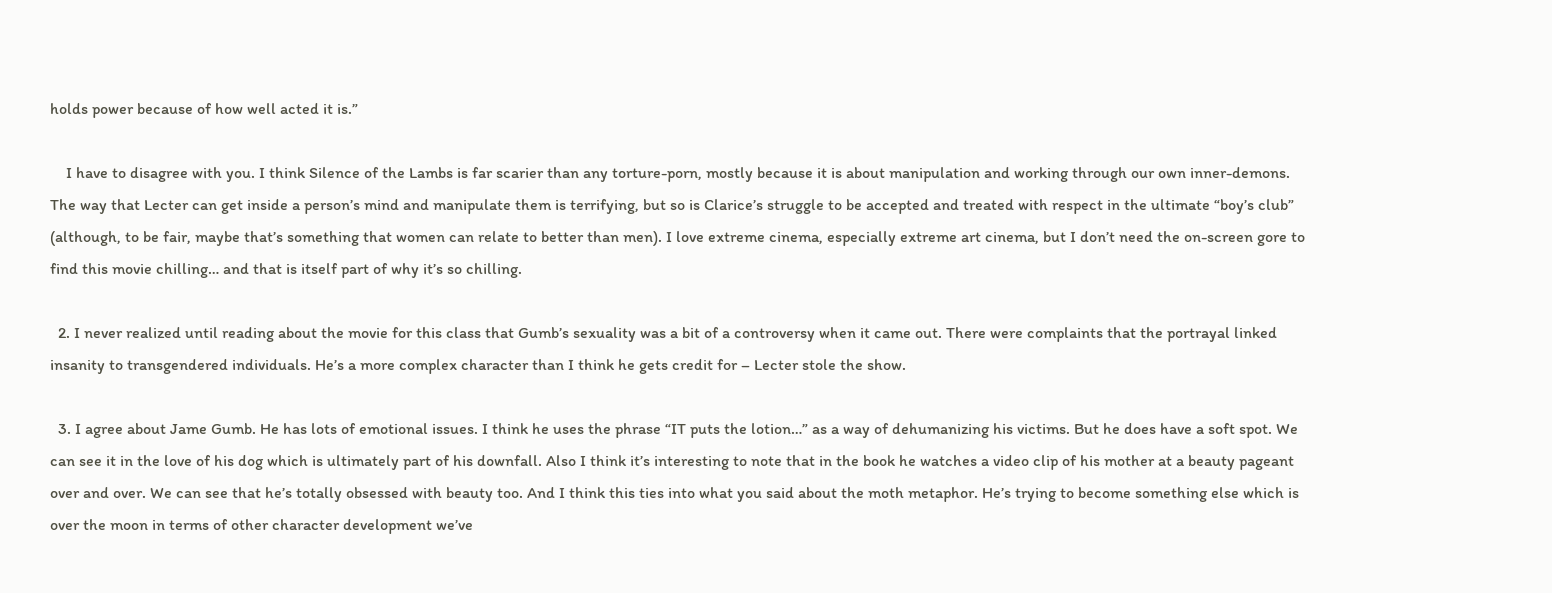holds power because of how well acted it is.”

    I have to disagree with you. I think Silence of the Lambs is far scarier than any torture-porn, mostly because it is about manipulation and working through our own inner-demons. The way that Lecter can get inside a person’s mind and manipulate them is terrifying, but so is Clarice’s struggle to be accepted and treated with respect in the ultimate “boy’s club” (although, to be fair, maybe that’s something that women can relate to better than men). I love extreme cinema, especially extreme art cinema, but I don’t need the on-screen gore to find this movie chilling… and that is itself part of why it’s so chilling.

  2. I never realized until reading about the movie for this class that Gumb’s sexuality was a bit of a controversy when it came out. There were complaints that the portrayal linked insanity to transgendered individuals. He’s a more complex character than I think he gets credit for – Lecter stole the show.

  3. I agree about Jame Gumb. He has lots of emotional issues. I think he uses the phrase “IT puts the lotion…” as a way of dehumanizing his victims. But he does have a soft spot. We can see it in the love of his dog which is ultimately part of his downfall. Also I think it’s interesting to note that in the book he watches a video clip of his mother at a beauty pageant over and over. We can see that he’s totally obsessed with beauty too. And I think this ties into what you said about the moth metaphor. He’s trying to become something else which is over the moon in terms of other character development we’ve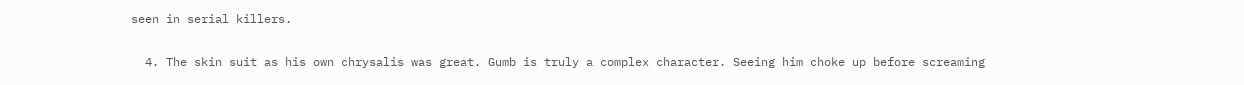seen in serial killers.

  4. The skin suit as his own chrysalis was great. Gumb is truly a complex character. Seeing him choke up before screaming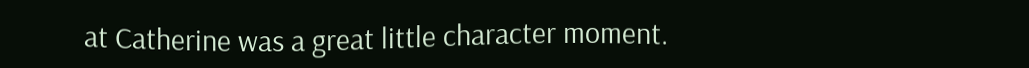at Catherine was a great little character moment.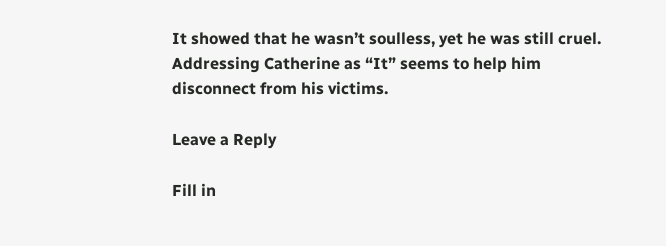It showed that he wasn’t soulless, yet he was still cruel. Addressing Catherine as “It” seems to help him disconnect from his victims.

Leave a Reply

Fill in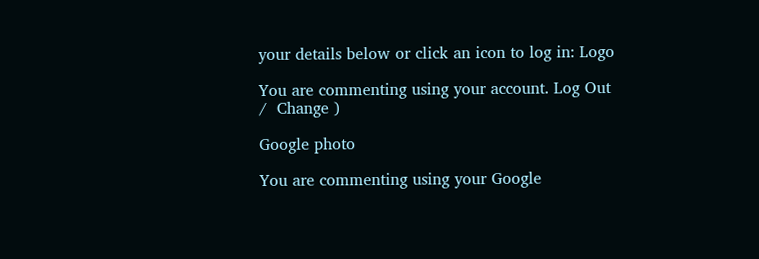your details below or click an icon to log in: Logo

You are commenting using your account. Log Out /  Change )

Google photo

You are commenting using your Google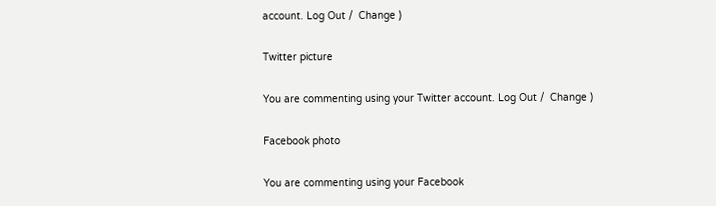account. Log Out /  Change )

Twitter picture

You are commenting using your Twitter account. Log Out /  Change )

Facebook photo

You are commenting using your Facebook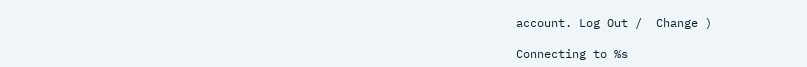account. Log Out /  Change )

Connecting to %s